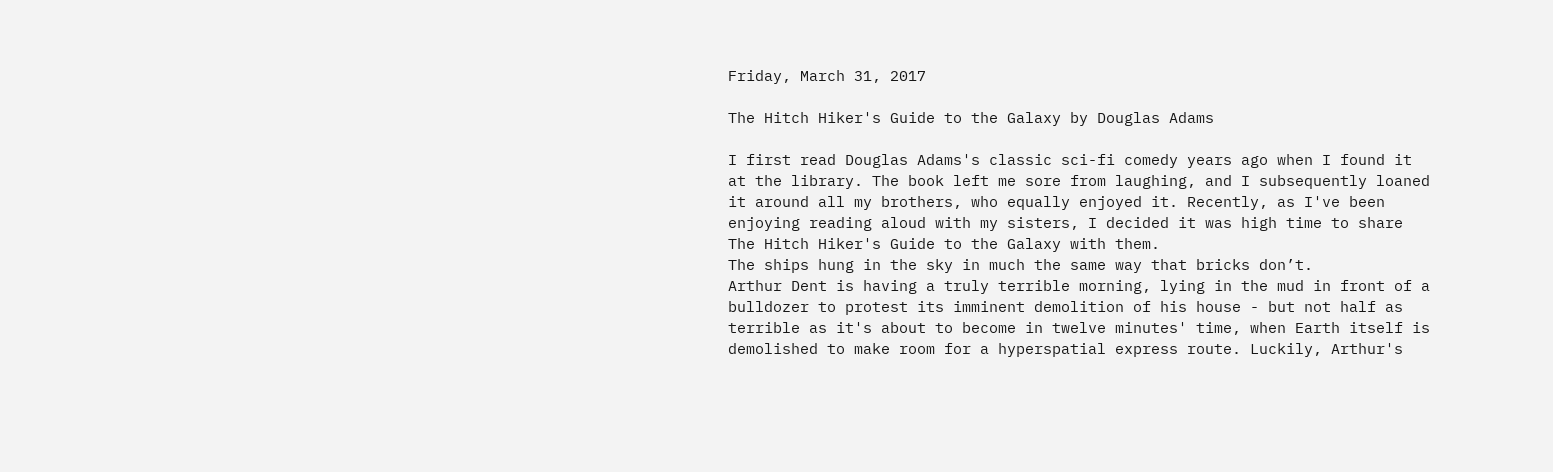Friday, March 31, 2017

The Hitch Hiker's Guide to the Galaxy by Douglas Adams

I first read Douglas Adams's classic sci-fi comedy years ago when I found it at the library. The book left me sore from laughing, and I subsequently loaned it around all my brothers, who equally enjoyed it. Recently, as I've been enjoying reading aloud with my sisters, I decided it was high time to share The Hitch Hiker's Guide to the Galaxy with them.
The ships hung in the sky in much the same way that bricks don’t.
Arthur Dent is having a truly terrible morning, lying in the mud in front of a bulldozer to protest its imminent demolition of his house - but not half as terrible as it's about to become in twelve minutes' time, when Earth itself is demolished to make room for a hyperspatial express route. Luckily, Arthur's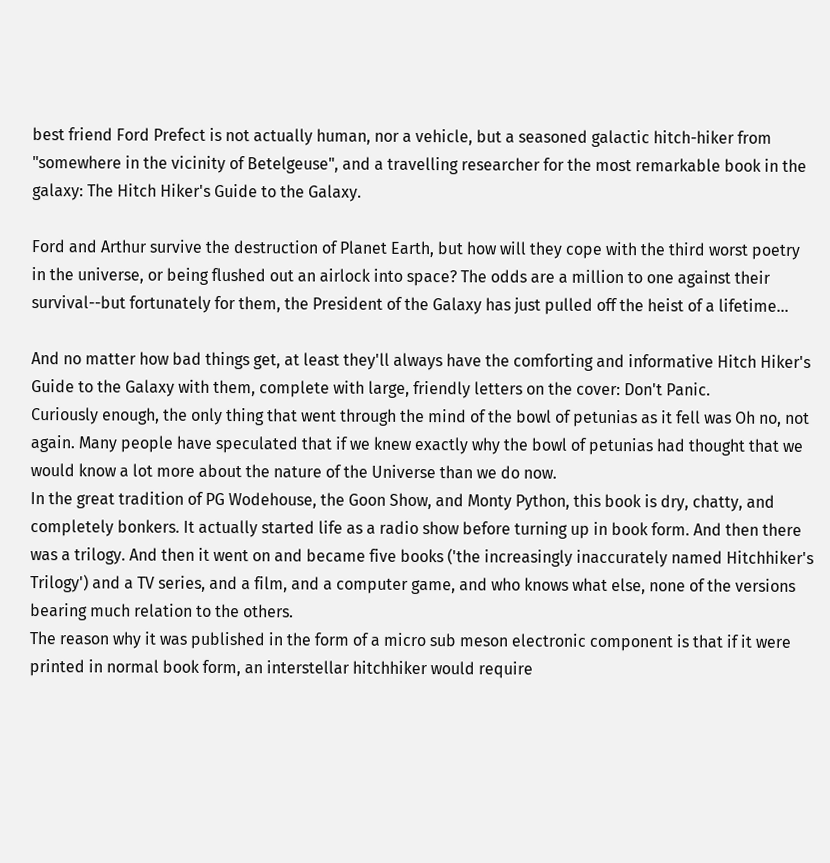best friend Ford Prefect is not actually human, nor a vehicle, but a seasoned galactic hitch-hiker from "somewhere in the vicinity of Betelgeuse", and a travelling researcher for the most remarkable book in the galaxy: The Hitch Hiker's Guide to the Galaxy.

Ford and Arthur survive the destruction of Planet Earth, but how will they cope with the third worst poetry in the universe, or being flushed out an airlock into space? The odds are a million to one against their survival--but fortunately for them, the President of the Galaxy has just pulled off the heist of a lifetime...

And no matter how bad things get, at least they'll always have the comforting and informative Hitch Hiker's Guide to the Galaxy with them, complete with large, friendly letters on the cover: Don't Panic.
Curiously enough, the only thing that went through the mind of the bowl of petunias as it fell was Oh no, not again. Many people have speculated that if we knew exactly why the bowl of petunias had thought that we would know a lot more about the nature of the Universe than we do now.
In the great tradition of PG Wodehouse, the Goon Show, and Monty Python, this book is dry, chatty, and completely bonkers. It actually started life as a radio show before turning up in book form. And then there was a trilogy. And then it went on and became five books ('the increasingly inaccurately named Hitchhiker's Trilogy') and a TV series, and a film, and a computer game, and who knows what else, none of the versions bearing much relation to the others.
The reason why it was published in the form of a micro sub meson electronic component is that if it were printed in normal book form, an interstellar hitchhiker would require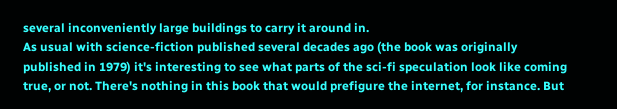several inconveniently large buildings to carry it around in.
As usual with science-fiction published several decades ago (the book was originally published in 1979) it's interesting to see what parts of the sci-fi speculation look like coming true, or not. There's nothing in this book that would prefigure the internet, for instance. But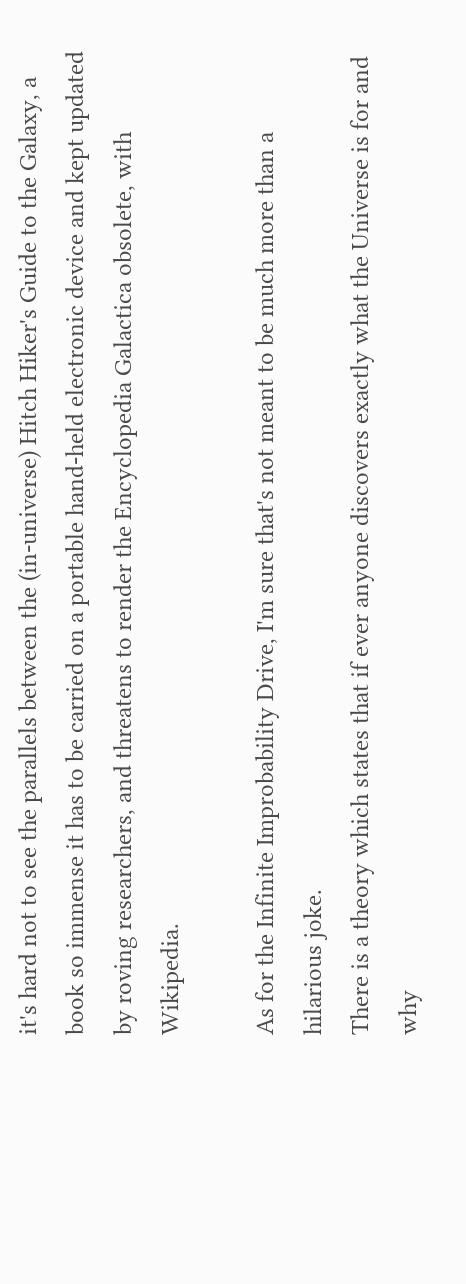it's hard not to see the parallels between the (in-universe) Hitch Hiker's Guide to the Galaxy, a book so immense it has to be carried on a portable hand-held electronic device and kept updated by roving researchers, and threatens to render the Encyclopedia Galactica obsolete, with Wikipedia.

As for the Infinite Improbability Drive, I'm sure that's not meant to be much more than a hilarious joke.
There is a theory which states that if ever anyone discovers exactly what the Universe is for and why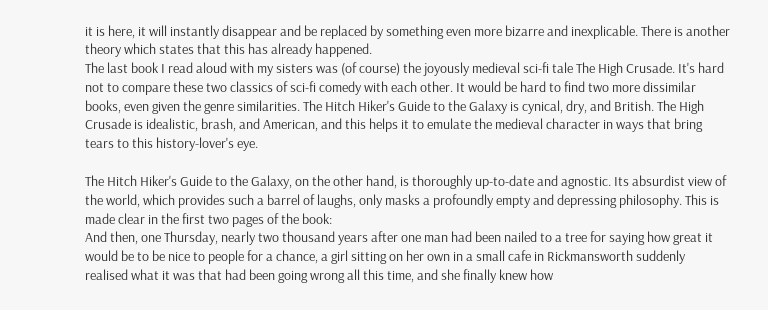it is here, it will instantly disappear and be replaced by something even more bizarre and inexplicable. There is another theory which states that this has already happened.
The last book I read aloud with my sisters was (of course) the joyously medieval sci-fi tale The High Crusade. It's hard not to compare these two classics of sci-fi comedy with each other. It would be hard to find two more dissimilar books, even given the genre similarities. The Hitch Hiker's Guide to the Galaxy is cynical, dry, and British. The High Crusade is idealistic, brash, and American, and this helps it to emulate the medieval character in ways that bring tears to this history-lover's eye.

The Hitch Hiker's Guide to the Galaxy, on the other hand, is thoroughly up-to-date and agnostic. Its absurdist view of the world, which provides such a barrel of laughs, only masks a profoundly empty and depressing philosophy. This is made clear in the first two pages of the book:
And then, one Thursday, nearly two thousand years after one man had been nailed to a tree for saying how great it would be to be nice to people for a chance, a girl sitting on her own in a small cafe in Rickmansworth suddenly realised what it was that had been going wrong all this time, and she finally knew how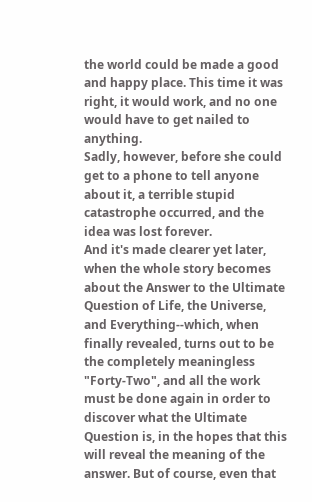the world could be made a good and happy place. This time it was right, it would work, and no one would have to get nailed to anything.
Sadly, however, before she could get to a phone to tell anyone about it, a terrible stupid catastrophe occurred, and the idea was lost forever.
And it's made clearer yet later, when the whole story becomes about the Answer to the Ultimate Question of Life, the Universe, and Everything--which, when finally revealed, turns out to be the completely meaningless "Forty-Two", and all the work must be done again in order to discover what the Ultimate Question is, in the hopes that this will reveal the meaning of the answer. But of course, even that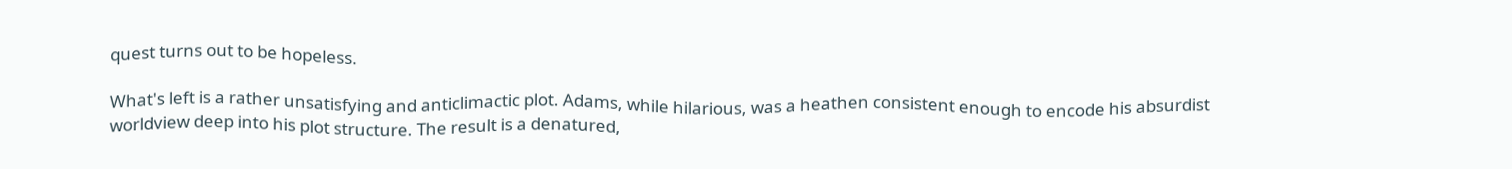quest turns out to be hopeless.

What's left is a rather unsatisfying and anticlimactic plot. Adams, while hilarious, was a heathen consistent enough to encode his absurdist worldview deep into his plot structure. The result is a denatured,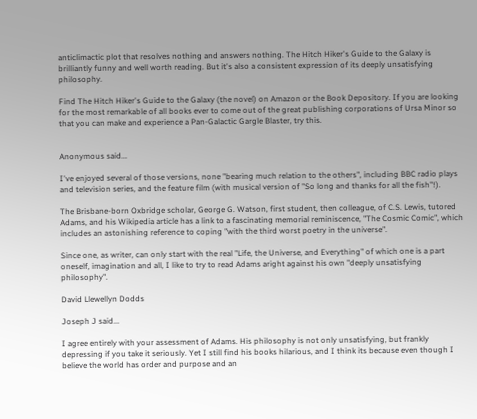anticlimactic plot that resolves nothing and answers nothing. The Hitch Hiker's Guide to the Galaxy is brilliantly funny and well worth reading. But it's also a consistent expression of its deeply unsatisfying philosophy.

Find The Hitch Hiker's Guide to the Galaxy (the novel) on Amazon or the Book Depository. If you are looking for the most remarkable of all books ever to come out of the great publishing corporations of Ursa Minor so that you can make and experience a Pan-Galactic Gargle Blaster, try this.


Anonymous said...

I've enjoyed several of those versions, none "bearing much relation to the others", including BBC radio plays and television series, and the feature film (with musical version of "So long and thanks for all the fish"!).

The Brisbane-born Oxbridge scholar, George G. Watson, first student, then colleague, of C.S. Lewis, tutored Adams, and his Wikipedia article has a link to a fascinating memorial reminiscence, "The Cosmic Comic", which includes an astonishing reference to coping "with the third worst poetry in the universe".

Since one, as writer, can only start with the real "Life, the Universe, and Everything" of which one is a part oneself, imagination and all, I like to try to read Adams aright against his own "deeply unsatisfying philosophy".

David Llewellyn Dodds

Joseph J said...

I agree entirely with your assessment of Adams. His philosophy is not only unsatisfying, but frankly depressing if you take it seriously. Yet I still find his books hilarious, and I think its because even though I believe the world has order and purpose and an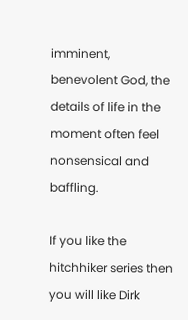imminent, benevolent God, the details of life in the moment often feel nonsensical and baffling.

If you like the hitchhiker series then you will like Dirk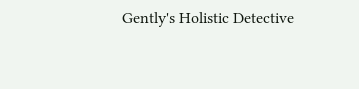Gently's Holistic Detective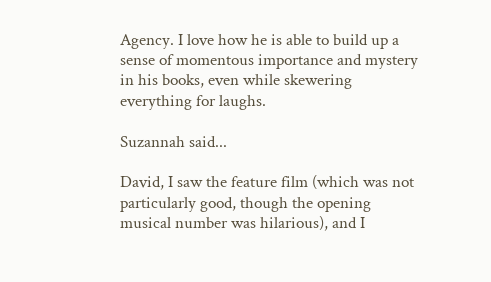Agency. I love how he is able to build up a sense of momentous importance and mystery in his books, even while skewering everything for laughs.

Suzannah said...

David, I saw the feature film (which was not particularly good, though the opening musical number was hilarious), and I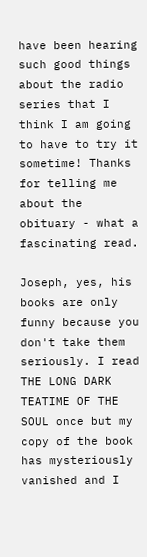have been hearing such good things about the radio series that I think I am going to have to try it sometime! Thanks for telling me about the obituary - what a fascinating read.

Joseph, yes, his books are only funny because you don't take them seriously. I read THE LONG DARK TEATIME OF THE SOUL once but my copy of the book has mysteriously vanished and I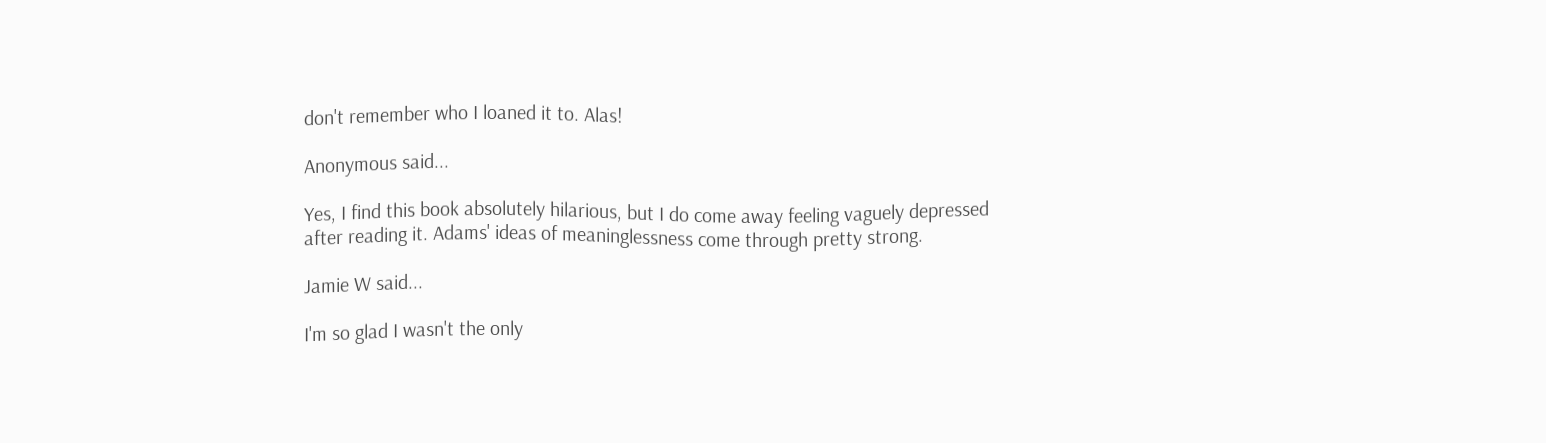don't remember who I loaned it to. Alas!

Anonymous said...

Yes, I find this book absolutely hilarious, but I do come away feeling vaguely depressed after reading it. Adams' ideas of meaninglessness come through pretty strong.

Jamie W said...

I'm so glad I wasn't the only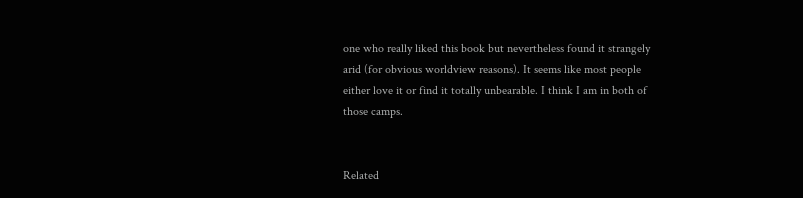one who really liked this book but nevertheless found it strangely arid (for obvious worldview reasons). It seems like most people either love it or find it totally unbearable. I think I am in both of those camps.


Related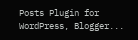Posts Plugin for WordPress, Blogger...